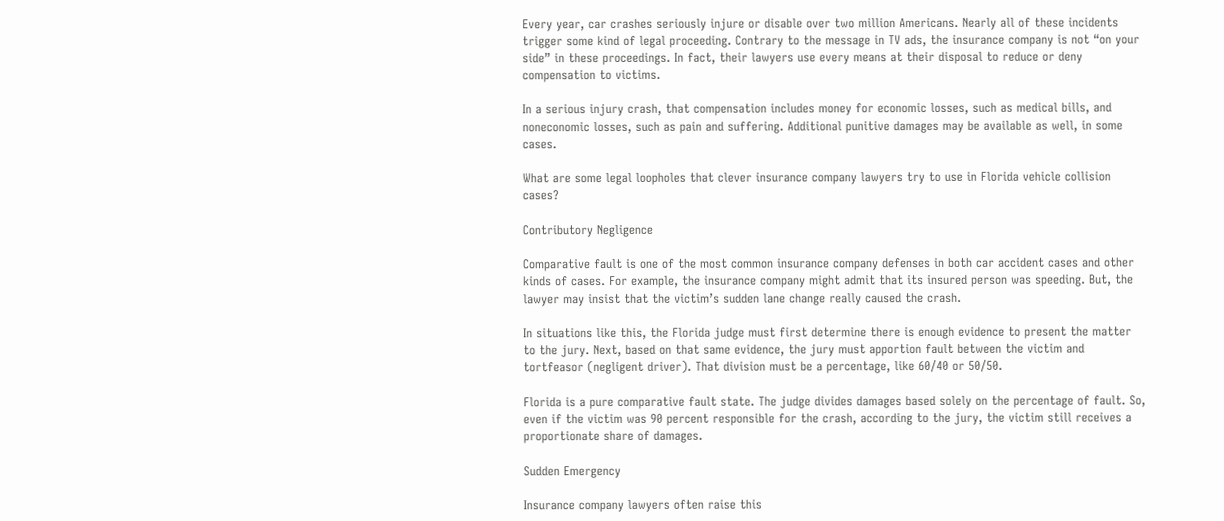Every year, car crashes seriously injure or disable over two million Americans. Nearly all of these incidents trigger some kind of legal proceeding. Contrary to the message in TV ads, the insurance company is not “on your side” in these proceedings. In fact, their lawyers use every means at their disposal to reduce or deny compensation to victims.

In a serious injury crash, that compensation includes money for economic losses, such as medical bills, and noneconomic losses, such as pain and suffering. Additional punitive damages may be available as well, in some cases.

What are some legal loopholes that clever insurance company lawyers try to use in Florida vehicle collision cases?

Contributory Negligence

Comparative fault is one of the most common insurance company defenses in both car accident cases and other kinds of cases. For example, the insurance company might admit that its insured person was speeding. But, the lawyer may insist that the victim’s sudden lane change really caused the crash.

In situations like this, the Florida judge must first determine there is enough evidence to present the matter to the jury. Next, based on that same evidence, the jury must apportion fault between the victim and tortfeasor (negligent driver). That division must be a percentage, like 60/40 or 50/50.

Florida is a pure comparative fault state. The judge divides damages based solely on the percentage of fault. So, even if the victim was 90 percent responsible for the crash, according to the jury, the victim still receives a proportionate share of damages.

Sudden Emergency

Insurance company lawyers often raise this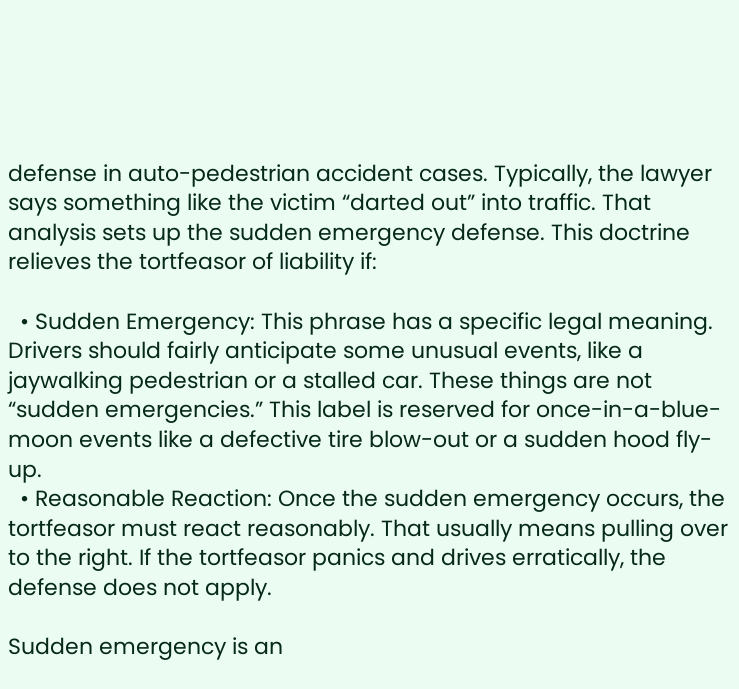defense in auto-pedestrian accident cases. Typically, the lawyer says something like the victim “darted out” into traffic. That analysis sets up the sudden emergency defense. This doctrine relieves the tortfeasor of liability if:

  • Sudden Emergency: This phrase has a specific legal meaning. Drivers should fairly anticipate some unusual events, like a jaywalking pedestrian or a stalled car. These things are not “sudden emergencies.” This label is reserved for once-in-a-blue-moon events like a defective tire blow-out or a sudden hood fly-up.
  • Reasonable Reaction: Once the sudden emergency occurs, the tortfeasor must react reasonably. That usually means pulling over to the right. If the tortfeasor panics and drives erratically, the defense does not apply.

Sudden emergency is an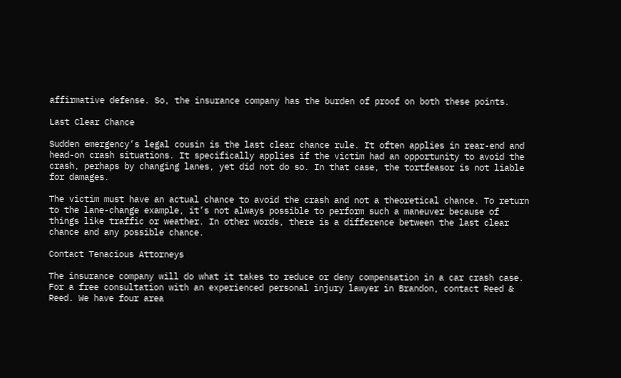affirmative defense. So, the insurance company has the burden of proof on both these points.

Last Clear Chance

Sudden emergency’s legal cousin is the last clear chance rule. It often applies in rear-end and head-on crash situations. It specifically applies if the victim had an opportunity to avoid the crash, perhaps by changing lanes, yet did not do so. In that case, the tortfeasor is not liable for damages.

The victim must have an actual chance to avoid the crash and not a theoretical chance. To return to the lane-change example, it’s not always possible to perform such a maneuver because of things like traffic or weather. In other words, there is a difference between the last clear chance and any possible chance.

Contact Tenacious Attorneys

The insurance company will do what it takes to reduce or deny compensation in a car crash case. For a free consultation with an experienced personal injury lawyer in Brandon, contact Reed & Reed. We have four area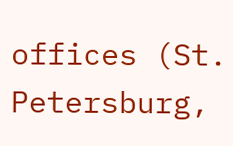offices (St. Petersburg,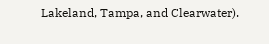Lakeland, Tampa, and Clearwater).